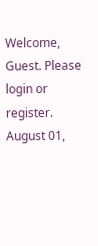Welcome, Guest. Please login or register.
August 01,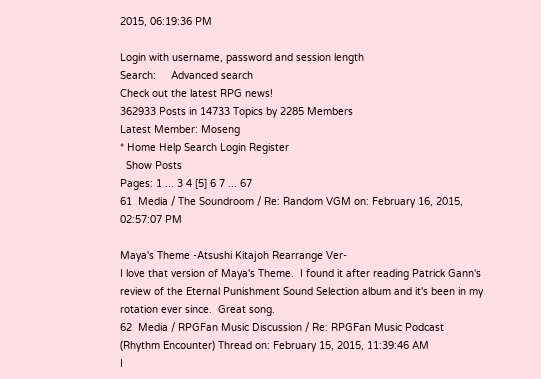2015, 06:19:36 PM

Login with username, password and session length
Search:     Advanced search
Check out the latest RPG news!
362933 Posts in 14733 Topics by 2285 Members
Latest Member: Moseng
* Home Help Search Login Register
  Show Posts
Pages: 1 ... 3 4 [5] 6 7 ... 67
61  Media / The Soundroom / Re: Random VGM on: February 16, 2015, 02:57:07 PM

Maya's Theme -Atsushi Kitajoh Rearrange Ver-
I love that version of Maya's Theme.  I found it after reading Patrick Gann's review of the Eternal Punishment Sound Selection album and it's been in my rotation ever since.  Great song.
62  Media / RPGFan Music Discussion / Re: RPGFan Music Podcast (Rhythm Encounter) Thread on: February 15, 2015, 11:39:46 AM
I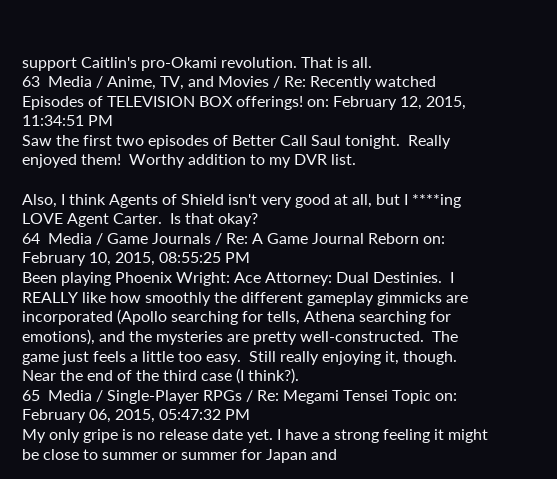support Caitlin's pro-Okami revolution. That is all.
63  Media / Anime, TV, and Movies / Re: Recently watched Episodes of TELEVISION BOX offerings! on: February 12, 2015, 11:34:51 PM
Saw the first two episodes of Better Call Saul tonight.  Really enjoyed them!  Worthy addition to my DVR list.

Also, I think Agents of Shield isn't very good at all, but I ****ing LOVE Agent Carter.  Is that okay?
64  Media / Game Journals / Re: A Game Journal Reborn on: February 10, 2015, 08:55:25 PM
Been playing Phoenix Wright: Ace Attorney: Dual Destinies.  I REALLY like how smoothly the different gameplay gimmicks are incorporated (Apollo searching for tells, Athena searching for emotions), and the mysteries are pretty well-constructed.  The game just feels a little too easy.  Still really enjoying it, though.  Near the end of the third case (I think?).
65  Media / Single-Player RPGs / Re: Megami Tensei Topic on: February 06, 2015, 05:47:32 PM
My only gripe is no release date yet. I have a strong feeling it might be close to summer or summer for Japan and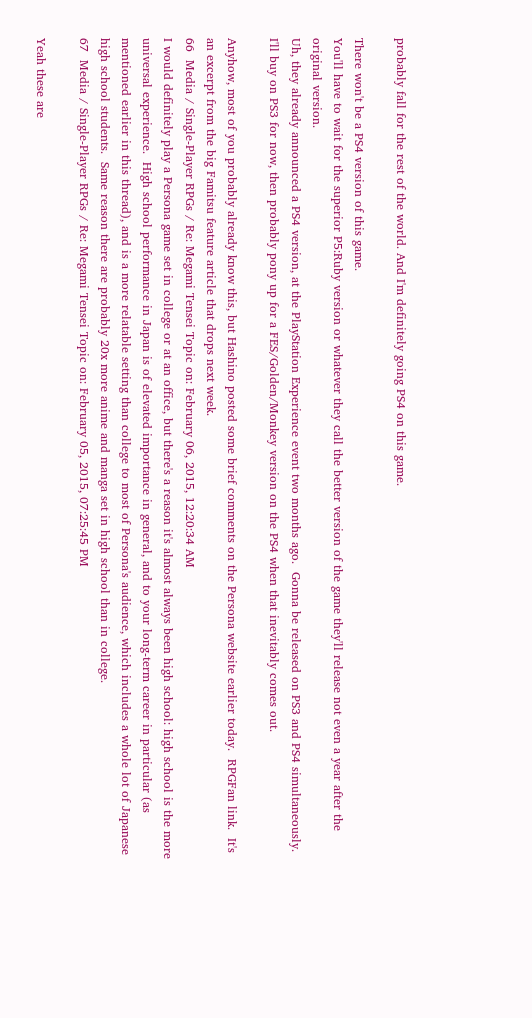probably fall for the rest of the world. And I'm definitely going PS4 on this game.

There won't be a PS4 version of this game.
You'll have to wait for the superior P5:Ruby version or whatever they call the better version of the game they'll release not even a year after the original version.
Uh, they already announced a PS4 version, at the PlayStation Experience event two months ago.  Gonna be released on PS3 and PS4 simultaneously.  I'll buy on PS3 for now, then probably pony up for a FES/Golden/Monkey version on the PS4 when that inevitably comes out.

Anyhow, most of you probably already know this, but Hashino posted some brief comments on the Persona website earlier today.  RPGFan link.  It's an excerpt from the big Famitsu feature article that drops next week.
66  Media / Single-Player RPGs / Re: Megami Tensei Topic on: February 06, 2015, 12:20:34 AM
I would definitely play a Persona game set in college or at an office, but there's a reason it's almost always been high school: high school is the more universal experience.  High school performance in Japan is of elevated importance in general, and to your long-term career in particular (as mentioned earlier in this thread), and is a more relatable setting than college to most of Persona's audience, which includes a whole lot of Japanese high school students.  Same reason there are probably 20x more anime and manga set in high school than in college.
67  Media / Single-Player RPGs / Re: Megami Tensei Topic on: February 05, 2015, 07:25:45 PM

Yeah these are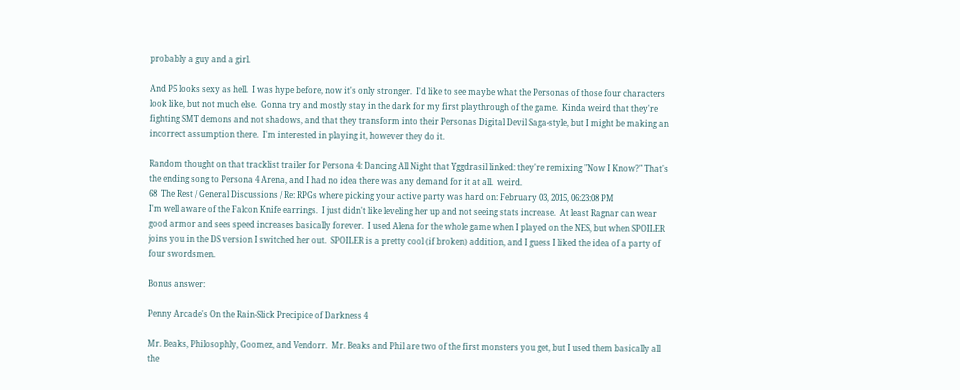probably a guy and a girl.

And P5 looks sexy as hell.  I was hype before, now it's only stronger.  I'd like to see maybe what the Personas of those four characters look like, but not much else.  Gonna try and mostly stay in the dark for my first playthrough of the game.  Kinda weird that they're fighting SMT demons and not shadows, and that they transform into their Personas Digital Devil Saga-style, but I might be making an incorrect assumption there.  I'm interested in playing it, however they do it.

Random thought on that tracklist trailer for Persona 4: Dancing All Night that Yggdrasil linked: they're remixing "Now I Know?" That's the ending song to Persona 4 Arena, and I had no idea there was any demand for it at all.  weird.
68  The Rest / General Discussions / Re: RPGs where picking your active party was hard on: February 03, 2015, 06:23:08 PM
I'm well aware of the Falcon Knife earrings.  I just didn't like leveling her up and not seeing stats increase.  At least Ragnar can wear good armor and sees speed increases basically forever.  I used Alena for the whole game when I played on the NES, but when SPOILER joins you in the DS version I switched her out.  SPOILER is a pretty cool (if broken) addition, and I guess I liked the idea of a party of four swordsmen.

Bonus answer:

Penny Arcade's On the Rain-Slick Precipice of Darkness 4

Mr. Beaks, Philosophly, Goomez, and Vendorr.  Mr. Beaks and Phil are two of the first monsters you get, but I used them basically all the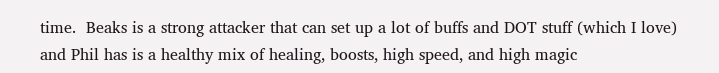time.  Beaks is a strong attacker that can set up a lot of buffs and DOT stuff (which I love) and Phil has is a healthy mix of healing, boosts, high speed, and high magic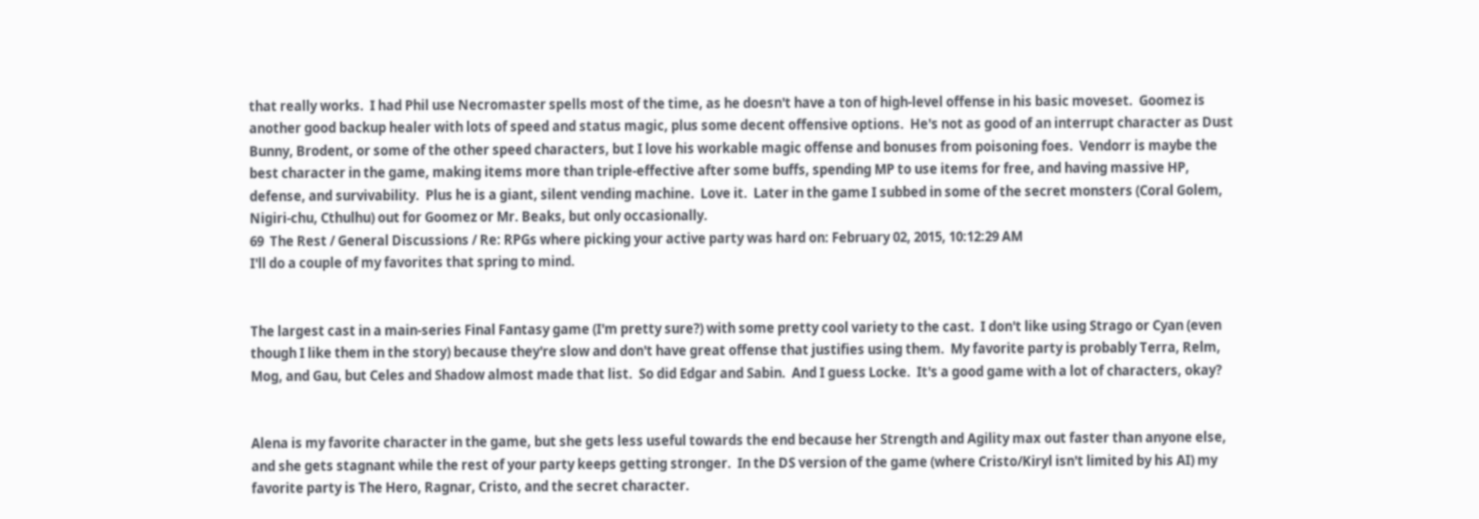that really works.  I had Phil use Necromaster spells most of the time, as he doesn't have a ton of high-level offense in his basic moveset.  Goomez is another good backup healer with lots of speed and status magic, plus some decent offensive options.  He's not as good of an interrupt character as Dust Bunny, Brodent, or some of the other speed characters, but I love his workable magic offense and bonuses from poisoning foes.  Vendorr is maybe the best character in the game, making items more than triple-effective after some buffs, spending MP to use items for free, and having massive HP, defense, and survivability.  Plus he is a giant, silent vending machine.  Love it.  Later in the game I subbed in some of the secret monsters (Coral Golem, Nigiri-chu, Cthulhu) out for Goomez or Mr. Beaks, but only occasionally.
69  The Rest / General Discussions / Re: RPGs where picking your active party was hard on: February 02, 2015, 10:12:29 AM
I'll do a couple of my favorites that spring to mind.


The largest cast in a main-series Final Fantasy game (I'm pretty sure?) with some pretty cool variety to the cast.  I don't like using Strago or Cyan (even though I like them in the story) because they're slow and don't have great offense that justifies using them.  My favorite party is probably Terra, Relm, Mog, and Gau, but Celes and Shadow almost made that list.  So did Edgar and Sabin.  And I guess Locke.  It's a good game with a lot of characters, okay?


Alena is my favorite character in the game, but she gets less useful towards the end because her Strength and Agility max out faster than anyone else, and she gets stagnant while the rest of your party keeps getting stronger.  In the DS version of the game (where Cristo/Kiryl isn't limited by his AI) my favorite party is The Hero, Ragnar, Cristo, and the secret character.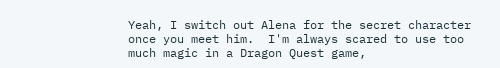Yeah, I switch out Alena for the secret character once you meet him.  I'm always scared to use too much magic in a Dragon Quest game,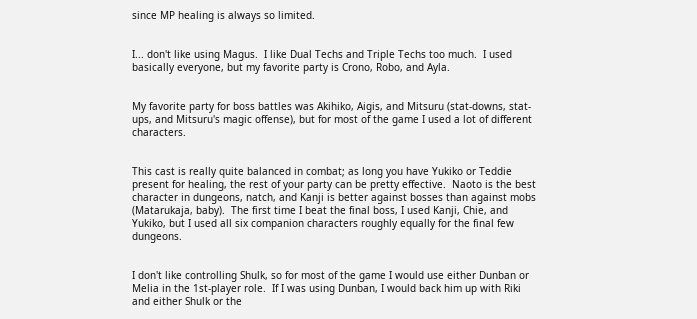since MP healing is always so limited.


I... don't like using Magus.  I like Dual Techs and Triple Techs too much.  I used basically everyone, but my favorite party is Crono, Robo, and Ayla.


My favorite party for boss battles was Akihiko, Aigis, and Mitsuru (stat-downs, stat-ups, and Mitsuru's magic offense), but for most of the game I used a lot of different characters.


This cast is really quite balanced in combat; as long you have Yukiko or Teddie present for healing, the rest of your party can be pretty effective.  Naoto is the best character in dungeons, natch, and Kanji is better against bosses than against mobs (Matarukaja, baby).  The first time I beat the final boss, I used Kanji, Chie, and Yukiko, but I used all six companion characters roughly equally for the final few dungeons.


I don't like controlling Shulk, so for most of the game I would use either Dunban or Melia in the 1st-player role.  If I was using Dunban, I would back him up with Riki and either Shulk or the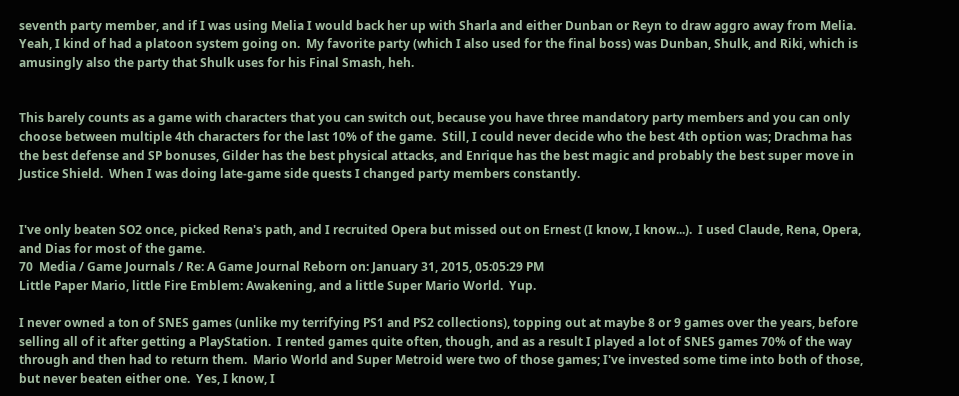seventh party member, and if I was using Melia I would back her up with Sharla and either Dunban or Reyn to draw aggro away from Melia.  Yeah, I kind of had a platoon system going on.  My favorite party (which I also used for the final boss) was Dunban, Shulk, and Riki, which is amusingly also the party that Shulk uses for his Final Smash, heh.


This barely counts as a game with characters that you can switch out, because you have three mandatory party members and you can only choose between multiple 4th characters for the last 10% of the game.  Still, I could never decide who the best 4th option was; Drachma has the best defense and SP bonuses, Gilder has the best physical attacks, and Enrique has the best magic and probably the best super move in Justice Shield.  When I was doing late-game side quests I changed party members constantly.


I've only beaten SO2 once, picked Rena's path, and I recruited Opera but missed out on Ernest (I know, I know...).  I used Claude, Rena, Opera, and Dias for most of the game.
70  Media / Game Journals / Re: A Game Journal Reborn on: January 31, 2015, 05:05:29 PM
Little Paper Mario, little Fire Emblem: Awakening, and a little Super Mario World.  Yup.

I never owned a ton of SNES games (unlike my terrifying PS1 and PS2 collections), topping out at maybe 8 or 9 games over the years, before selling all of it after getting a PlayStation.  I rented games quite often, though, and as a result I played a lot of SNES games 70% of the way through and then had to return them.  Mario World and Super Metroid were two of those games; I've invested some time into both of those, but never beaten either one.  Yes, I know, I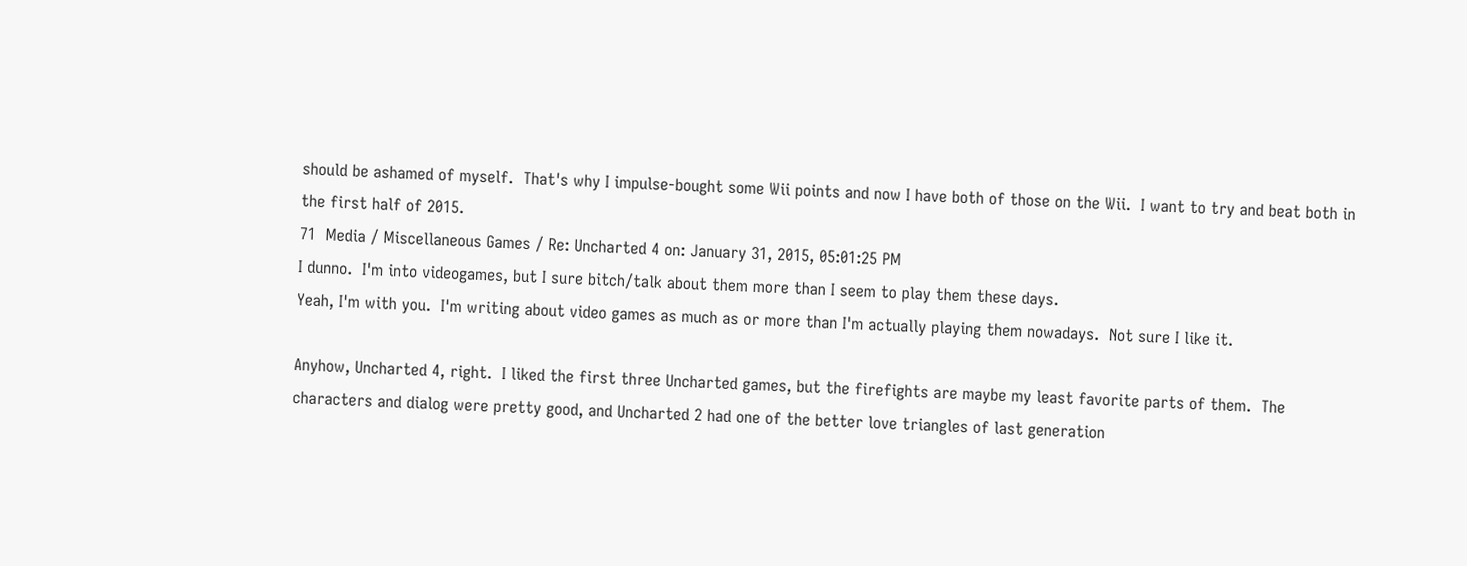should be ashamed of myself.  That's why I impulse-bought some Wii points and now I have both of those on the Wii.  I want to try and beat both in the first half of 2015.
71  Media / Miscellaneous Games / Re: Uncharted 4 on: January 31, 2015, 05:01:25 PM
I dunno.  I'm into videogames, but I sure bitch/talk about them more than I seem to play them these days.
Yeah, I'm with you.  I'm writing about video games as much as or more than I'm actually playing them nowadays.  Not sure I like it.

Anyhow, Uncharted 4, right.  I liked the first three Uncharted games, but the firefights are maybe my least favorite parts of them.  The characters and dialog were pretty good, and Uncharted 2 had one of the better love triangles of last generation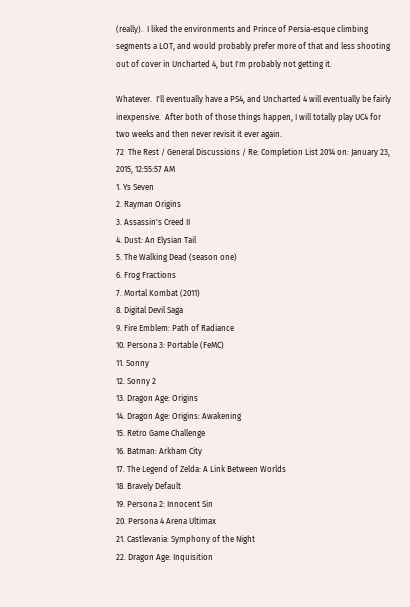(really).  I liked the environments and Prince of Persia-esque climbing segments a LOT, and would probably prefer more of that and less shooting out of cover in Uncharted 4, but I'm probably not getting it.

Whatever.  I'll eventually have a PS4, and Uncharted 4 will eventually be fairly inexpensive.  After both of those things happen, I will totally play UC4 for two weeks and then never revisit it ever again.
72  The Rest / General Discussions / Re: Completion List 2014 on: January 23, 2015, 12:55:57 AM
1. Ys Seven
2. Rayman Origins
3. Assassin's Creed II
4. Dust: An Elysian Tail
5. The Walking Dead (season one)
6. Frog Fractions
7. Mortal Kombat (2011)
8. Digital Devil Saga
9. Fire Emblem: Path of Radiance
10. Persona 3: Portable (FeMC)
11. Sonny
12. Sonny 2
13. Dragon Age: Origins
14. Dragon Age: Origins: Awakening
15. Retro Game Challenge
16. Batman: Arkham City
17. The Legend of Zelda: A Link Between Worlds
18. Bravely Default
19. Persona 2: Innocent Sin
20. Persona 4 Arena Ultimax
21. Castlevania: Symphony of the Night
22. Dragon Age: Inquisition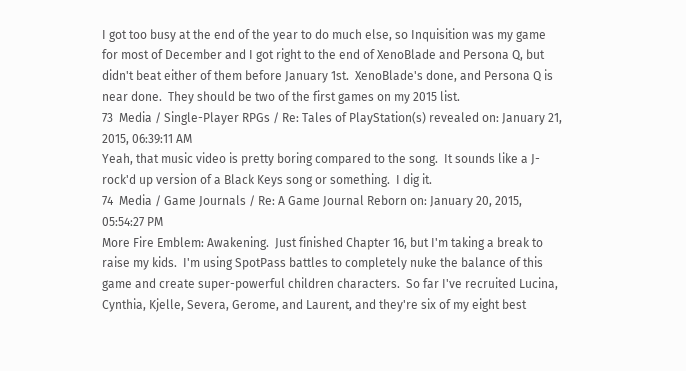I got too busy at the end of the year to do much else, so Inquisition was my game for most of December and I got right to the end of XenoBlade and Persona Q, but didn't beat either of them before January 1st.  XenoBlade's done, and Persona Q is near done.  They should be two of the first games on my 2015 list.
73  Media / Single-Player RPGs / Re: Tales of PlayStation(s) revealed on: January 21, 2015, 06:39:11 AM
Yeah, that music video is pretty boring compared to the song.  It sounds like a J-rock'd up version of a Black Keys song or something.  I dig it.
74  Media / Game Journals / Re: A Game Journal Reborn on: January 20, 2015, 05:54:27 PM
More Fire Emblem: Awakening.  Just finished Chapter 16, but I'm taking a break to raise my kids.  I'm using SpotPass battles to completely nuke the balance of this game and create super-powerful children characters.  So far I've recruited Lucina, Cynthia, Kjelle, Severa, Gerome, and Laurent, and they're six of my eight best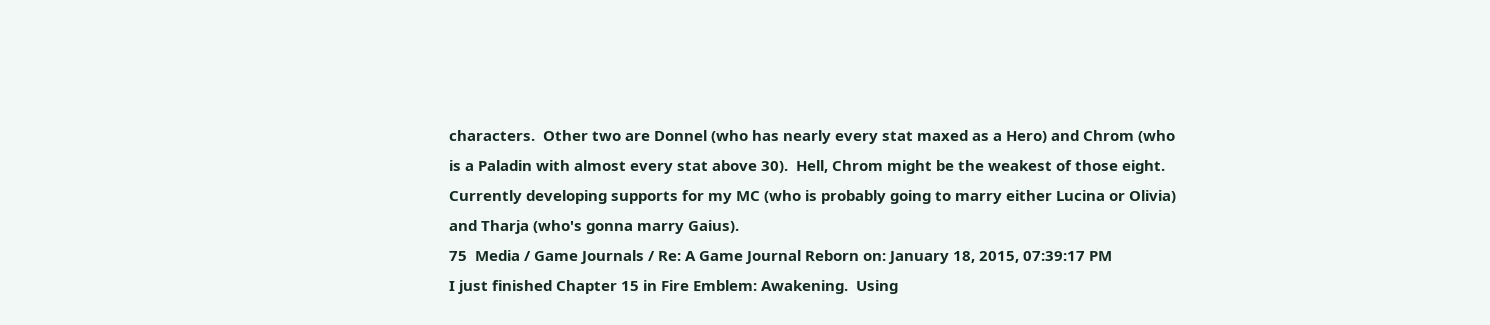characters.  Other two are Donnel (who has nearly every stat maxed as a Hero) and Chrom (who is a Paladin with almost every stat above 30).  Hell, Chrom might be the weakest of those eight.  Currently developing supports for my MC (who is probably going to marry either Lucina or Olivia) and Tharja (who's gonna marry Gaius).
75  Media / Game Journals / Re: A Game Journal Reborn on: January 18, 2015, 07:39:17 PM
I just finished Chapter 15 in Fire Emblem: Awakening.  Using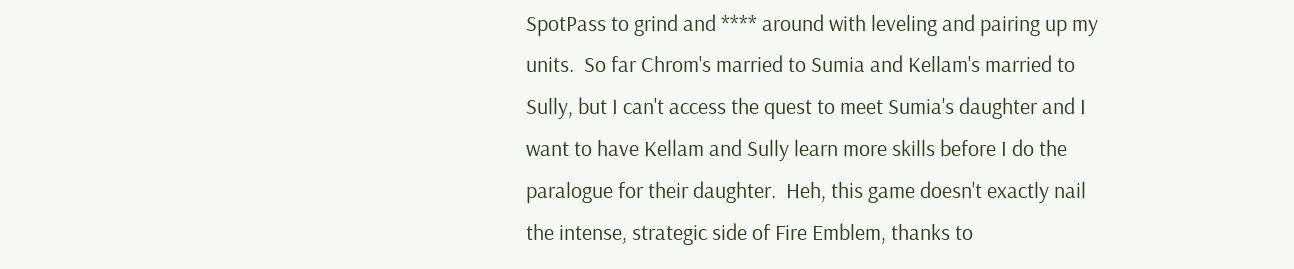SpotPass to grind and **** around with leveling and pairing up my units.  So far Chrom's married to Sumia and Kellam's married to Sully, but I can't access the quest to meet Sumia's daughter and I want to have Kellam and Sully learn more skills before I do the paralogue for their daughter.  Heh, this game doesn't exactly nail the intense, strategic side of Fire Emblem, thanks to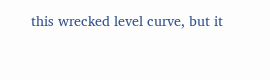this wrecked level curve, but it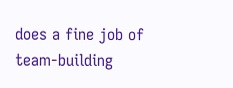does a fine job of team-building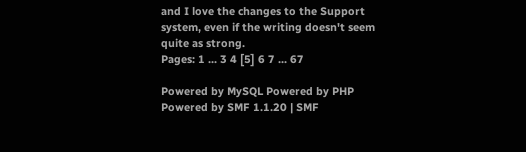and I love the changes to the Support system, even if the writing doesn't seem quite as strong.
Pages: 1 ... 3 4 [5] 6 7 ... 67

Powered by MySQL Powered by PHP Powered by SMF 1.1.20 | SMF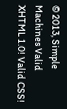© 2013, Simple Machines Valid XHTML 1.0! Valid CSS!